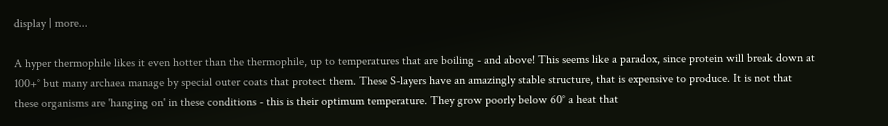display | more...

A hyper thermophile likes it even hotter than the thermophile, up to temperatures that are boiling - and above! This seems like a paradox, since protein will break down at 100+° but many archaea manage by special outer coats that protect them. These S-layers have an amazingly stable structure, that is expensive to produce. It is not that these organisms are 'hanging on' in these conditions - this is their optimum temperature. They grow poorly below 60° a heat that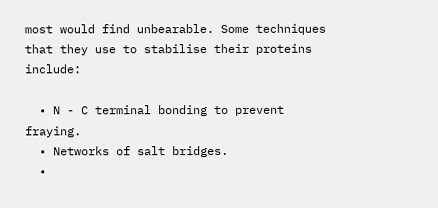most would find unbearable. Some techniques that they use to stabilise their proteins include:

  • N - C terminal bonding to prevent fraying.
  • Networks of salt bridges.
  •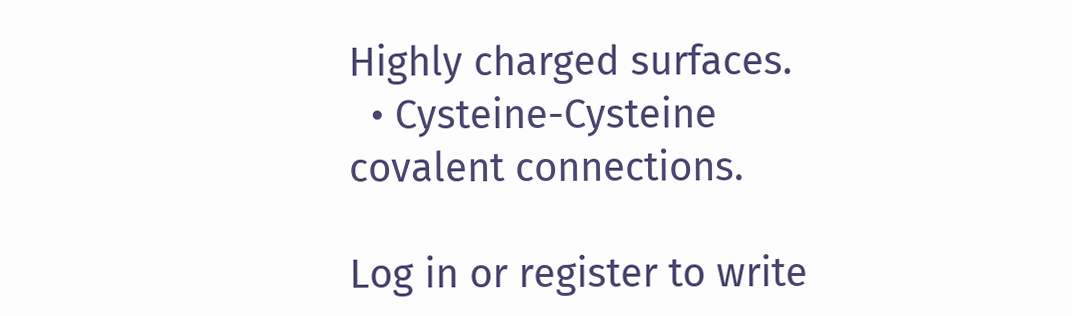Highly charged surfaces.
  • Cysteine-Cysteine covalent connections.

Log in or register to write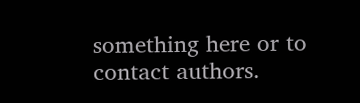something here or to contact authors.